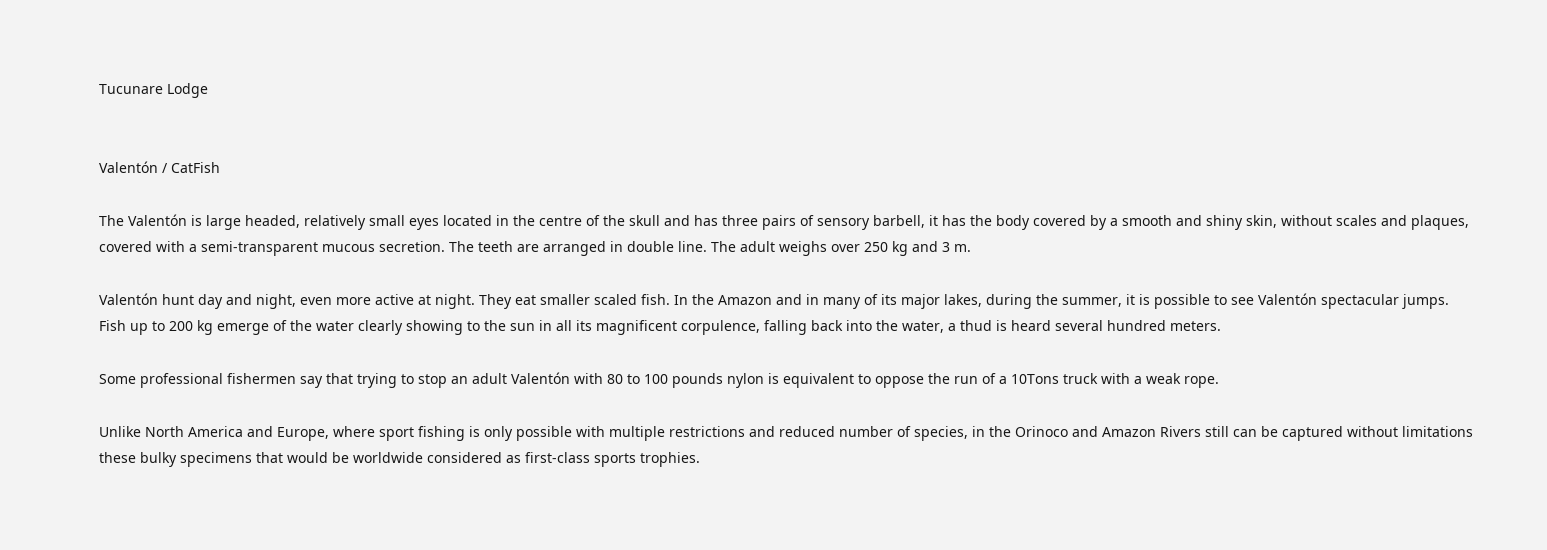Tucunare Lodge


Valentón / CatFish

The Valentón is large headed, relatively small eyes located in the centre of the skull and has three pairs of sensory barbell, it has the body covered by a smooth and shiny skin, without scales and plaques, covered with a semi-transparent mucous secretion. The teeth are arranged in double line. The adult weighs over 250 kg and 3 m.

Valentón hunt day and night, even more active at night. They eat smaller scaled fish. In the Amazon and in many of its major lakes, during the summer, it is possible to see Valentón spectacular jumps. Fish up to 200 kg emerge of the water clearly showing to the sun in all its magnificent corpulence, falling back into the water, a thud is heard several hundred meters.

Some professional fishermen say that trying to stop an adult Valentón with 80 to 100 pounds nylon is equivalent to oppose the run of a 10Tons truck with a weak rope.

Unlike North America and Europe, where sport fishing is only possible with multiple restrictions and reduced number of species, in the Orinoco and Amazon Rivers still can be captured without limitations these bulky specimens that would be worldwide considered as first-class sports trophies.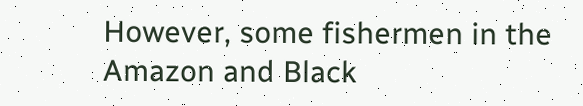However, some fishermen in the Amazon and Black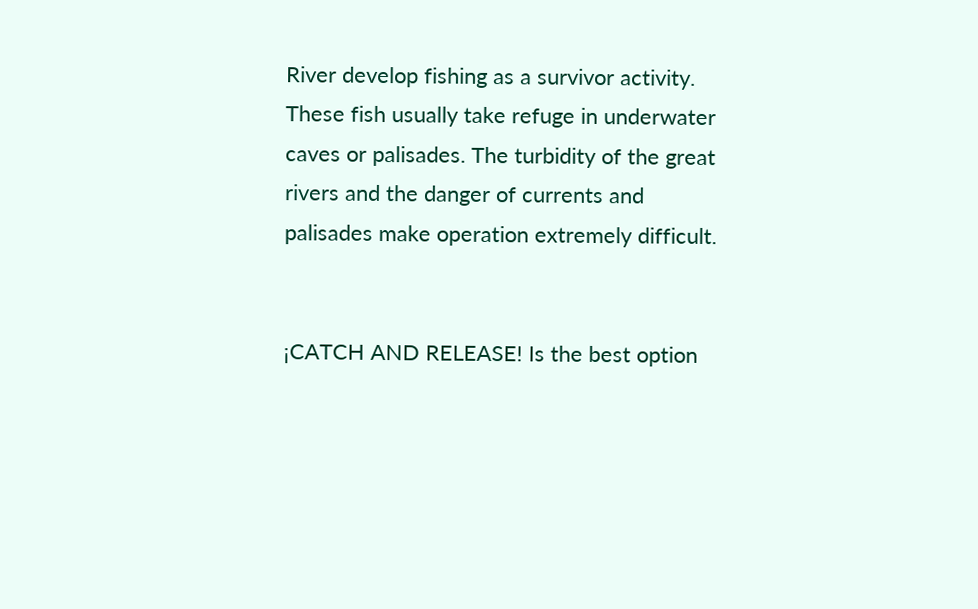River develop fishing as a survivor activity. These fish usually take refuge in underwater caves or palisades. The turbidity of the great rivers and the danger of currents and palisades make operation extremely difficult.


¡CATCH AND RELEASE! Is the best option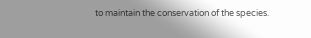to maintain the conservation of the species.